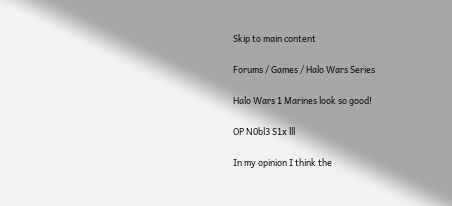Skip to main content

Forums / Games / Halo Wars Series

Halo Wars 1 Marines look so good!

OP N0bl3 S1x lll

In my opinion I think the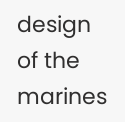design of the marines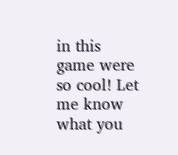in this game were so cool! Let me know what you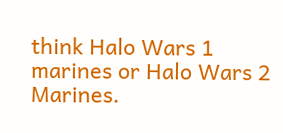think Halo Wars 1 marines or Halo Wars 2 Marines.